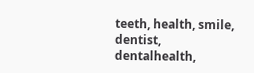teeth, health, smile, dentist, dentalhealth,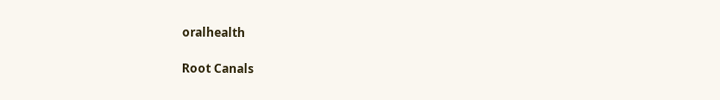oralhealth

Root Canals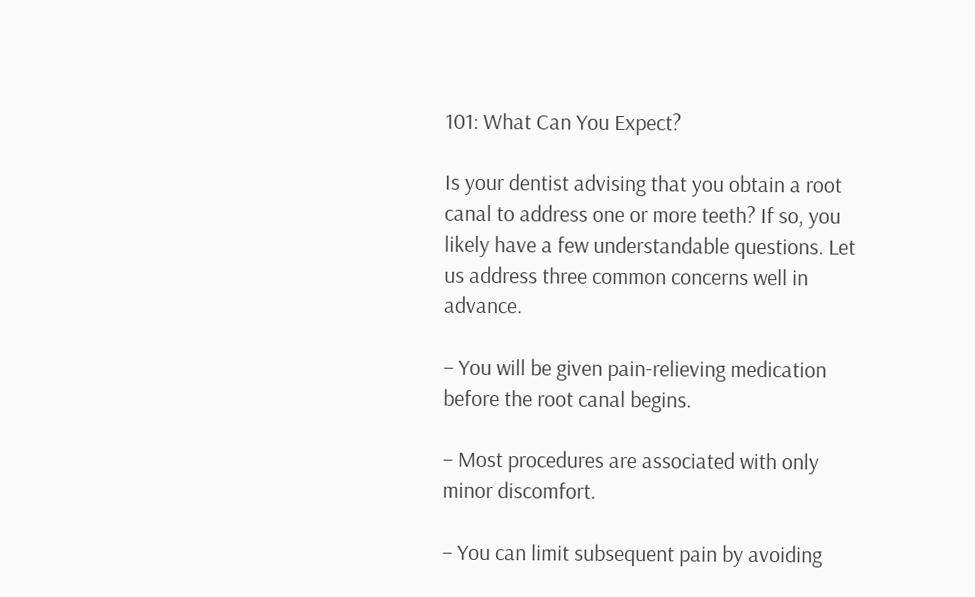101: What Can You Expect?

Is your dentist advising that you obtain a root canal to address one or more teeth? If so, you likely have a few understandable questions. Let us address three common concerns well in advance.

– You will be given pain-relieving medication before the root canal begins.

– Most procedures are associated with only minor discomfort.

– You can limit subsequent pain by avoiding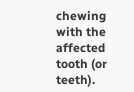chewing with the affected tooth (or teeth).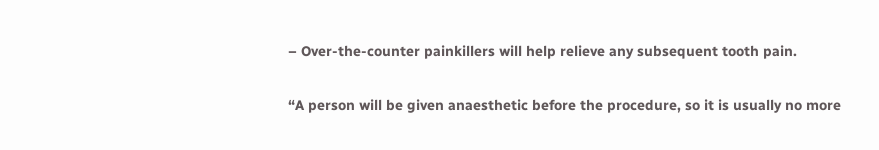– Over-the-counter painkillers will help relieve any subsequent tooth pain.

“A person will be given anaesthetic before the procedure, so it is usually no more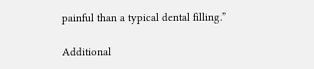painful than a typical dental filling.”

Additional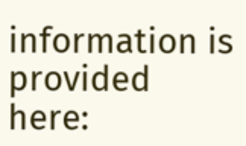information is provided here: